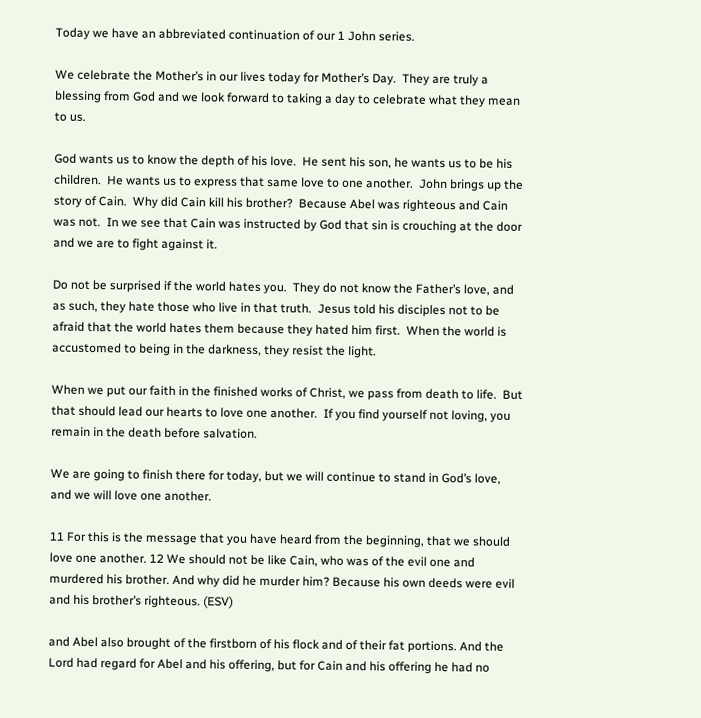Today we have an abbreviated continuation of our 1 John series.

We celebrate the Mother’s in our lives today for Mother’s Day.  They are truly a blessing from God and we look forward to taking a day to celebrate what they mean to us.

God wants us to know the depth of his love.  He sent his son, he wants us to be his children.  He wants us to express that same love to one another.  John brings up the story of Cain.  Why did Cain kill his brother?  Because Abel was righteous and Cain was not.  In we see that Cain was instructed by God that sin is crouching at the door and we are to fight against it.

Do not be surprised if the world hates you.  They do not know the Father’s love, and as such, they hate those who live in that truth.  Jesus told his disciples not to be afraid that the world hates them because they hated him first.  When the world is accustomed to being in the darkness, they resist the light.

When we put our faith in the finished works of Christ, we pass from death to life.  But that should lead our hearts to love one another.  If you find yourself not loving, you remain in the death before salvation.

We are going to finish there for today, but we will continue to stand in God’s love, and we will love one another.

11 For this is the message that you have heard from the beginning, that we should love one another. 12 We should not be like Cain, who was of the evil one and murdered his brother. And why did he murder him? Because his own deeds were evil and his brother’s righteous. (ESV)

and Abel also brought of the firstborn of his flock and of their fat portions. And the Lord had regard for Abel and his offering, but for Cain and his offering he had no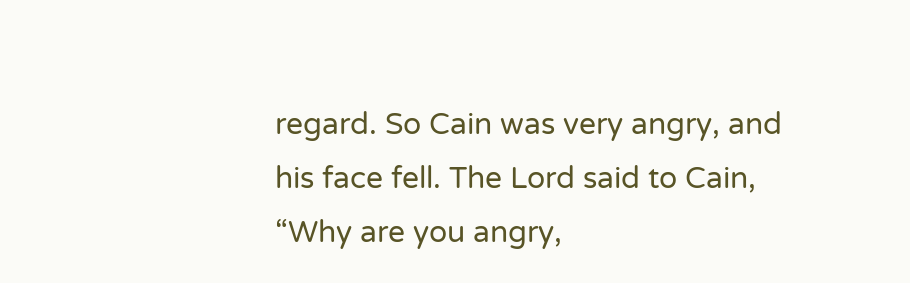regard. So Cain was very angry, and his face fell. The Lord said to Cain, “Why are you angry,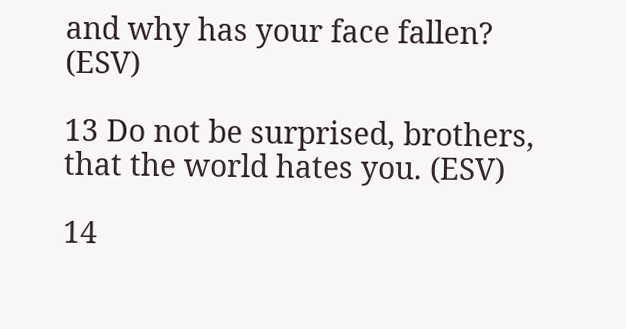and why has your face fallen? (ESV)

13 Do not be surprised, brothers, that the world hates you. (ESV)

14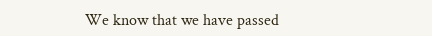We know that we have passed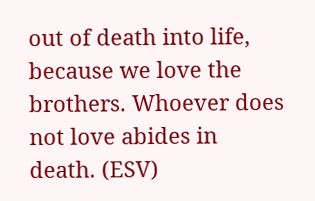out of death into life, because we love the brothers. Whoever does not love abides in death. (ESV)